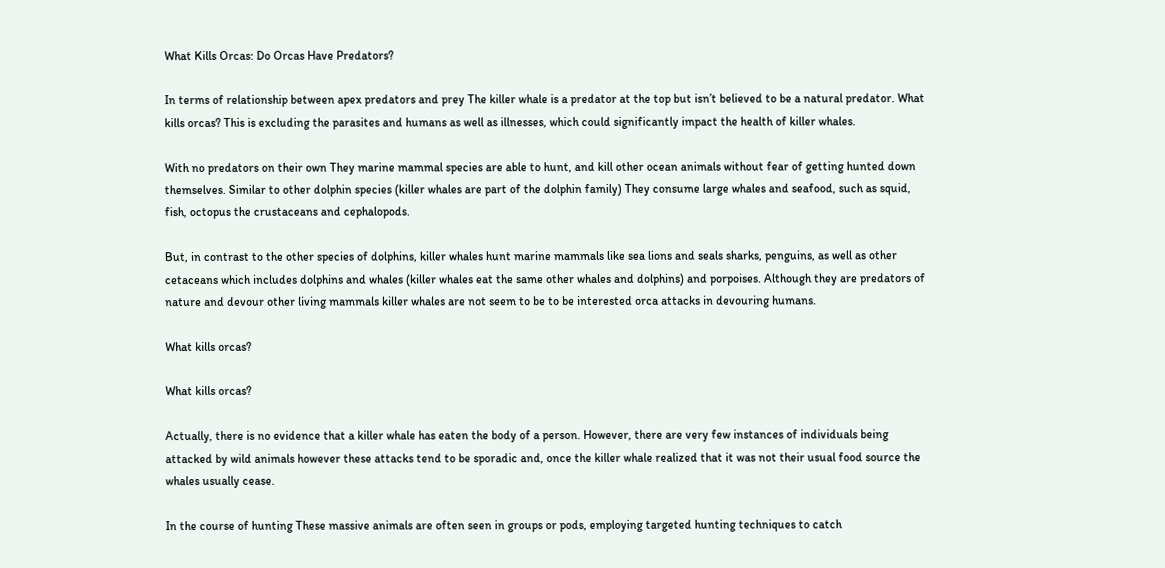What Kills Orcas: Do Orcas Have Predators?

In terms of relationship between apex predators and prey The killer whale is a predator at the top but isn’t believed to be a natural predator. What kills orcas? This is excluding the parasites and humans as well as illnesses, which could significantly impact the health of killer whales.

With no predators on their own They marine mammal species are able to hunt, and kill other ocean animals without fear of getting hunted down themselves. Similar to other dolphin species (killer whales are part of the dolphin family) They consume large whales and seafood, such as squid, fish, octopus the crustaceans and cephalopods.

But, in contrast to the other species of dolphins, killer whales hunt marine mammals like sea lions and seals sharks, penguins, as well as other cetaceans which includes dolphins and whales (killer whales eat the same other whales and dolphins) and porpoises. Although they are predators of nature and devour other living mammals killer whales are not seem to be to be interested orca attacks in devouring humans.

What kills orcas?

What kills orcas?

Actually, there is no evidence that a killer whale has eaten the body of a person. However, there are very few instances of individuals being attacked by wild animals however these attacks tend to be sporadic and, once the killer whale realized that it was not their usual food source the whales usually cease.

In the course of hunting These massive animals are often seen in groups or pods, employing targeted hunting techniques to catch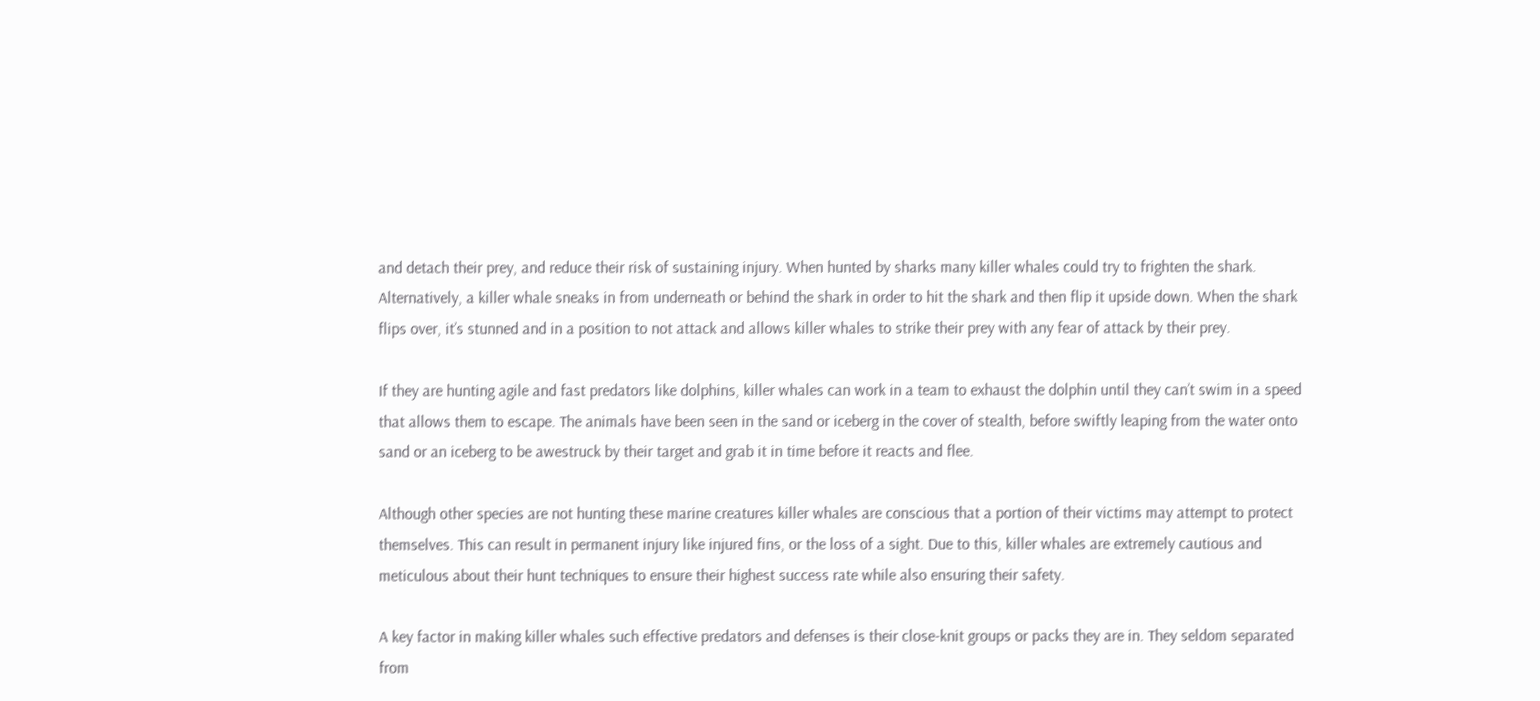and detach their prey, and reduce their risk of sustaining injury. When hunted by sharks many killer whales could try to frighten the shark. Alternatively, a killer whale sneaks in from underneath or behind the shark in order to hit the shark and then flip it upside down. When the shark flips over, it’s stunned and in a position to not attack and allows killer whales to strike their prey with any fear of attack by their prey.

If they are hunting agile and fast predators like dolphins, killer whales can work in a team to exhaust the dolphin until they can’t swim in a speed that allows them to escape. The animals have been seen in the sand or iceberg in the cover of stealth, before swiftly leaping from the water onto sand or an iceberg to be awestruck by their target and grab it in time before it reacts and flee.

Although other species are not hunting these marine creatures killer whales are conscious that a portion of their victims may attempt to protect themselves. This can result in permanent injury like injured fins, or the loss of a sight. Due to this, killer whales are extremely cautious and meticulous about their hunt techniques to ensure their highest success rate while also ensuring their safety.

A key factor in making killer whales such effective predators and defenses is their close-knit groups or packs they are in. They seldom separated from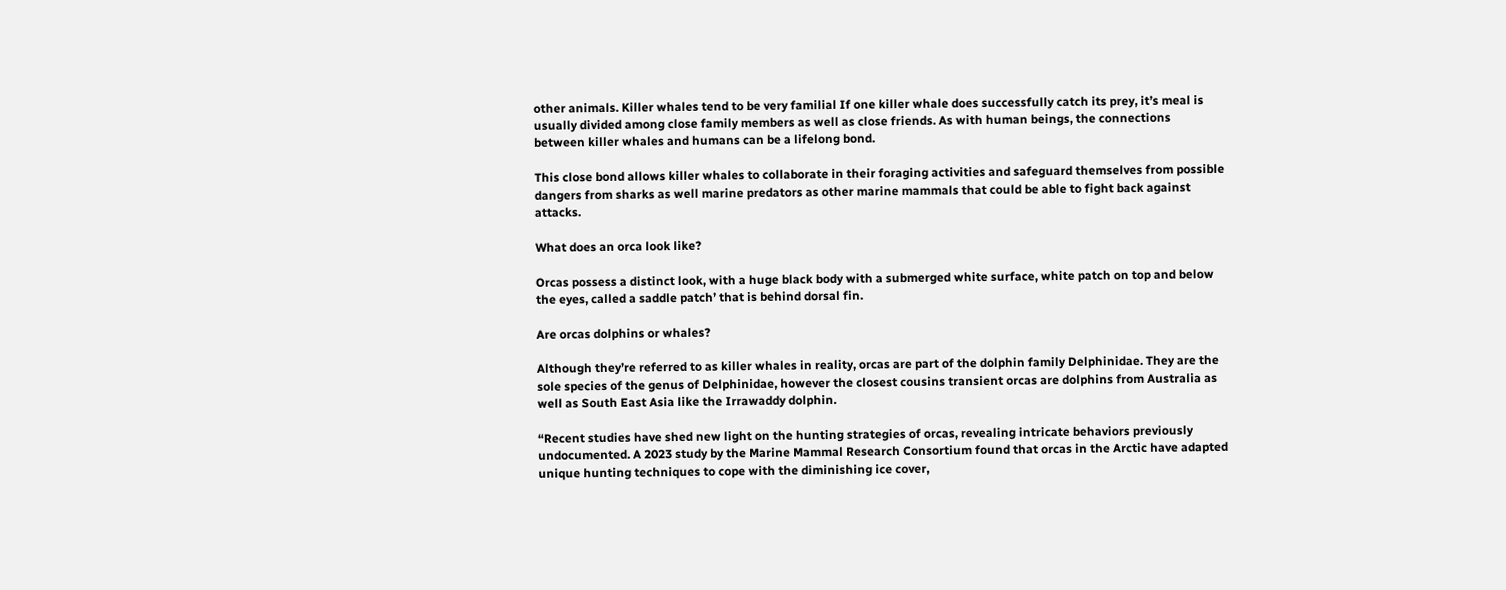other animals. Killer whales tend to be very familial If one killer whale does successfully catch its prey, it’s meal is usually divided among close family members as well as close friends. As with human beings, the connections between killer whales and humans can be a lifelong bond.

This close bond allows killer whales to collaborate in their foraging activities and safeguard themselves from possible dangers from sharks as well marine predators as other marine mammals that could be able to fight back against attacks.

What does an orca look like?

Orcas possess a distinct look, with a huge black body with a submerged white surface, white patch on top and below the eyes, called a saddle patch’ that is behind dorsal fin.

Are orcas dolphins or whales?

Although they’re referred to as killer whales in reality, orcas are part of the dolphin family Delphinidae. They are the sole species of the genus of Delphinidae, however the closest cousins transient orcas are dolphins from Australia as well as South East Asia like the Irrawaddy dolphin.

“Recent studies have shed new light on the hunting strategies of orcas, revealing intricate behaviors previously undocumented. A 2023 study by the Marine Mammal Research Consortium found that orcas in the Arctic have adapted unique hunting techniques to cope with the diminishing ice cover,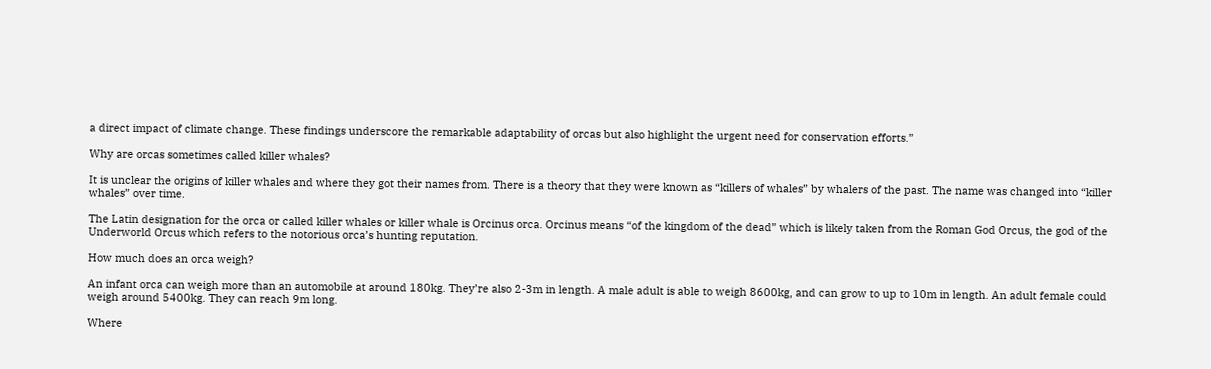a direct impact of climate change. These findings underscore the remarkable adaptability of orcas but also highlight the urgent need for conservation efforts.”

Why are orcas sometimes called killer whales?

It is unclear the origins of killer whales and where they got their names from. There is a theory that they were known as “killers of whales” by whalers of the past. The name was changed into “killer whales” over time.

The Latin designation for the orca or called killer whales or killer whale is Orcinus orca. Orcinus means “of the kingdom of the dead” which is likely taken from the Roman God Orcus, the god of the Underworld Orcus which refers to the notorious orca’s hunting reputation.

How much does an orca weigh?

An infant orca can weigh more than an automobile at around 180kg. They’re also 2-3m in length. A male adult is able to weigh 8600kg, and can grow to up to 10m in length. An adult female could weigh around 5400kg. They can reach 9m long.

Where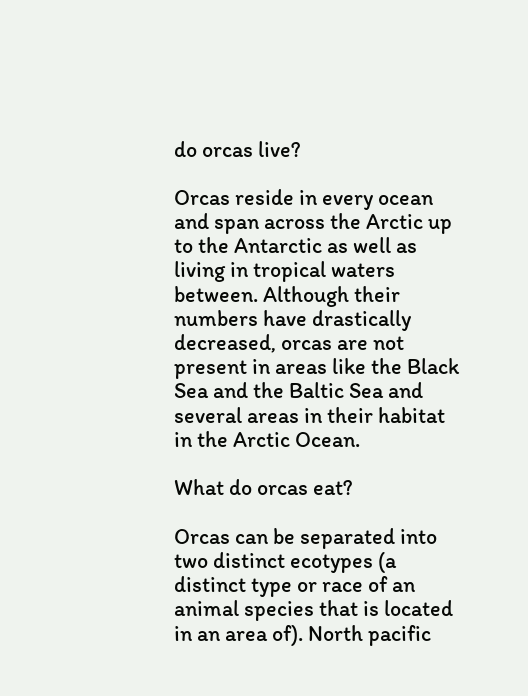do orcas live?

Orcas reside in every ocean and span across the Arctic up to the Antarctic as well as living in tropical waters between. Although their numbers have drastically decreased, orcas are not present in areas like the Black Sea and the Baltic Sea and several areas in their habitat in the Arctic Ocean.

What do orcas eat?

Orcas can be separated into two distinct ecotypes (a distinct type or race of an animal species that is located in an area of). North pacific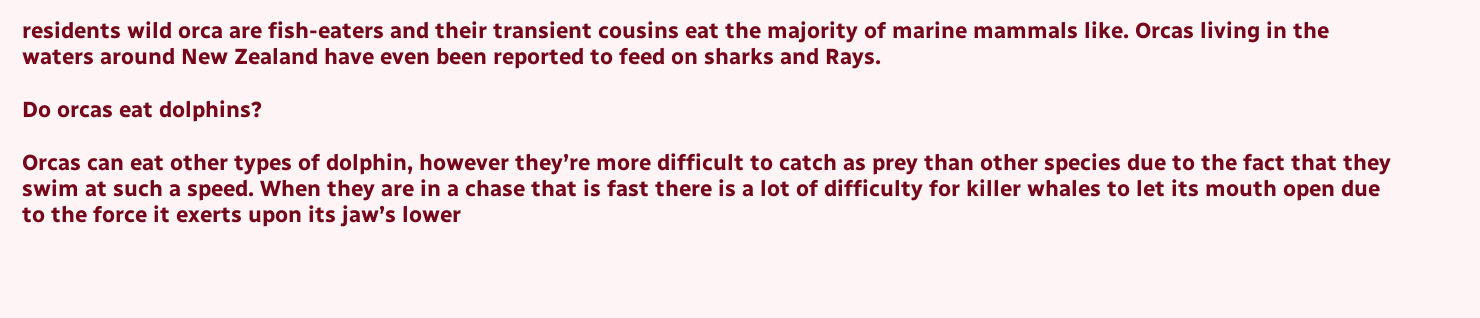residents wild orca are fish-eaters and their transient cousins eat the majority of marine mammals like. Orcas living in the waters around New Zealand have even been reported to feed on sharks and Rays.

Do orcas eat dolphins?

Orcas can eat other types of dolphin, however they’re more difficult to catch as prey than other species due to the fact that they swim at such a speed. When they are in a chase that is fast there is a lot of difficulty for killer whales to let its mouth open due to the force it exerts upon its jaw’s lower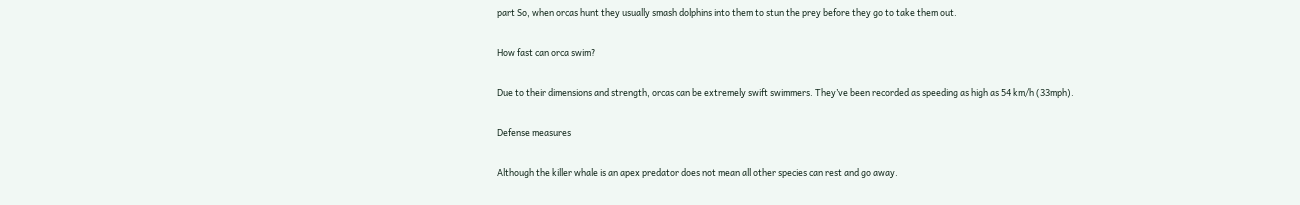part So, when orcas hunt they usually smash dolphins into them to stun the prey before they go to take them out.

How fast can orca swim?

Due to their dimensions and strength, orcas can be extremely swift swimmers. They’ve been recorded as speeding as high as 54 km/h (33mph).

Defense measures

Although the killer whale is an apex predator does not mean all other species can rest and go away.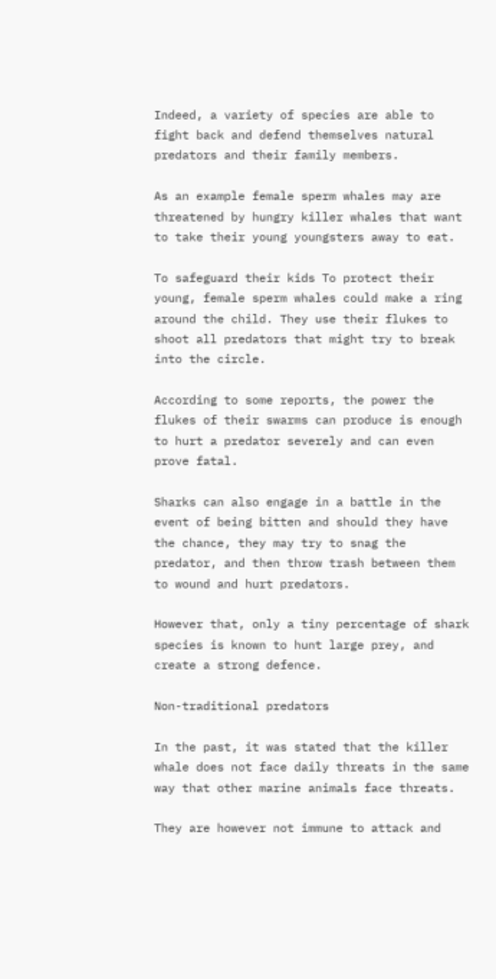Indeed, a variety of species are able to fight back and defend themselves natural predators and their family members.

As an example female sperm whales may are threatened by hungry killer whales that want to take their young youngsters away to eat.

To safeguard their kids To protect their young, female sperm whales could make a ring around the child. They use their flukes to shoot all predators that might try to break into the circle.

According to some reports, the power the flukes of their swarms can produce is enough to hurt a predator severely and can even prove fatal.

Sharks can also engage in a battle in the event of being bitten and should they have the chance, they may try to snag the predator, and then throw trash between them to wound and hurt predators.

However that, only a tiny percentage of shark species is known to hunt large prey, and create a strong defence.

Non-traditional predators

In the past, it was stated that the killer whale does not face daily threats in the same way that other marine animals face threats.

They are however not immune to attack and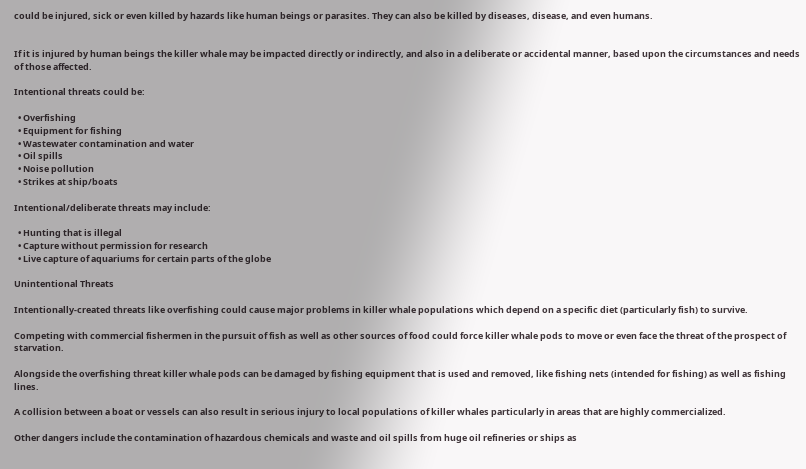could be injured, sick or even killed by hazards like human beings or parasites. They can also be killed by diseases, disease, and even humans.


If it is injured by human beings the killer whale may be impacted directly or indirectly, and also in a deliberate or accidental manner, based upon the circumstances and needs of those affected.

Intentional threats could be:

  • Overfishing
  • Equipment for fishing
  • Wastewater contamination and water
  • Oil spills
  • Noise pollution
  • Strikes at ship/boats

Intentional/deliberate threats may include:

  • Hunting that is illegal
  • Capture without permission for research
  • Live capture of aquariums for certain parts of the globe

Unintentional Threats

Intentionally-created threats like overfishing could cause major problems in killer whale populations which depend on a specific diet (particularly fish) to survive.

Competing with commercial fishermen in the pursuit of fish as well as other sources of food could force killer whale pods to move or even face the threat of the prospect of starvation.

Alongside the overfishing threat killer whale pods can be damaged by fishing equipment that is used and removed, like fishing nets (intended for fishing) as well as fishing lines.

A collision between a boat or vessels can also result in serious injury to local populations of killer whales particularly in areas that are highly commercialized.

Other dangers include the contamination of hazardous chemicals and waste and oil spills from huge oil refineries or ships as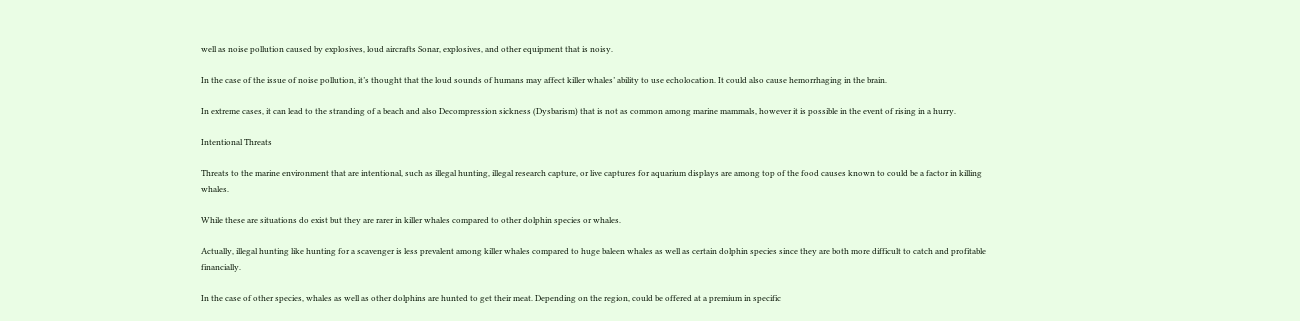well as noise pollution caused by explosives, loud aircrafts Sonar, explosives, and other equipment that is noisy.

In the case of the issue of noise pollution, it’s thought that the loud sounds of humans may affect killer whales’ ability to use echolocation. It could also cause hemorrhaging in the brain.

In extreme cases, it can lead to the stranding of a beach and also Decompression sickness (Dysbarism) that is not as common among marine mammals, however it is possible in the event of rising in a hurry.

Intentional Threats

Threats to the marine environment that are intentional, such as illegal hunting, illegal research capture, or live captures for aquarium displays are among top of the food causes known to could be a factor in killing whales.

While these are situations do exist but they are rarer in killer whales compared to other dolphin species or whales.

Actually, illegal hunting like hunting for a scavenger is less prevalent among killer whales compared to huge baleen whales as well as certain dolphin species since they are both more difficult to catch and profitable financially.

In the case of other species, whales as well as other dolphins are hunted to get their meat. Depending on the region, could be offered at a premium in specific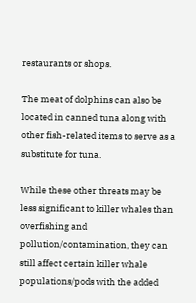restaurants or shops.

The meat of dolphins can also be located in canned tuna along with other fish-related items to serve as a substitute for tuna.

While these other threats may be less significant to killer whales than overfishing and pollution/contamination, they can still affect certain killer whale populations/pods with the added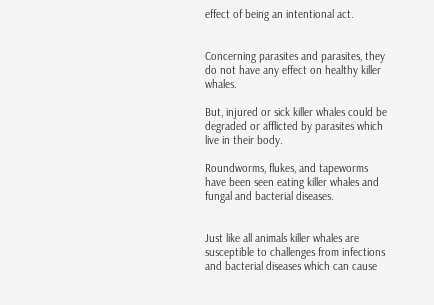effect of being an intentional act.


Concerning parasites and parasites, they do not have any effect on healthy killer whales.

But, injured or sick killer whales could be degraded or afflicted by parasites which live in their body.

Roundworms, flukes, and tapeworms have been seen eating killer whales and fungal and bacterial diseases.


Just like all animals killer whales are susceptible to challenges from infections and bacterial diseases which can cause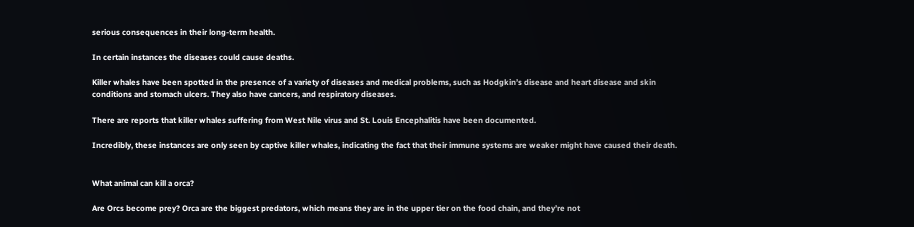serious consequences in their long-term health.

In certain instances the diseases could cause deaths.

Killer whales have been spotted in the presence of a variety of diseases and medical problems, such as Hodgkin’s disease and heart disease and skin conditions and stomach ulcers. They also have cancers, and respiratory diseases.

There are reports that killer whales suffering from West Nile virus and St. Louis Encephalitis have been documented.

Incredibly, these instances are only seen by captive killer whales, indicating the fact that their immune systems are weaker might have caused their death.


What animal can kill a orca?

Are Orcs become prey? Orca are the biggest predators, which means they are in the upper tier on the food chain, and they’re not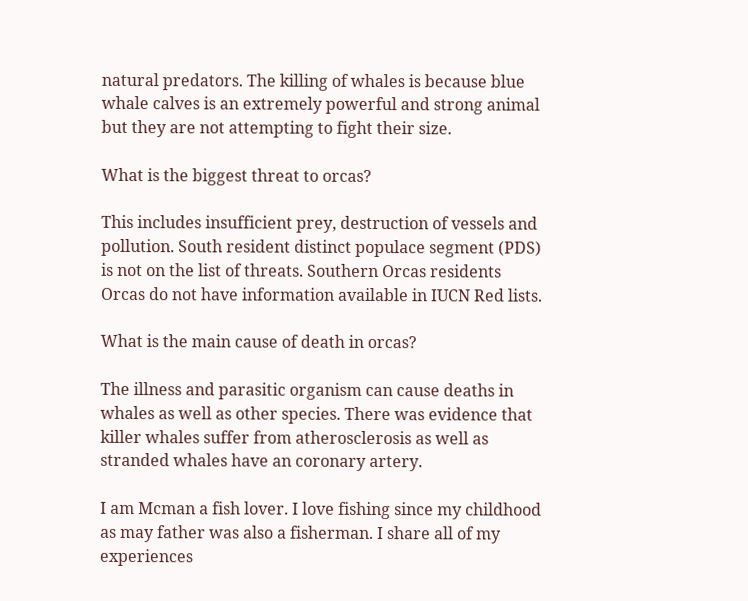natural predators. The killing of whales is because blue whale calves is an extremely powerful and strong animal but they are not attempting to fight their size.

What is the biggest threat to orcas?

This includes insufficient prey, destruction of vessels and pollution. South resident distinct populace segment (PDS) is not on the list of threats. Southern Orcas residents Orcas do not have information available in IUCN Red lists.

What is the main cause of death in orcas?

The illness and parasitic organism can cause deaths in whales as well as other species. There was evidence that killer whales suffer from atherosclerosis as well as stranded whales have an coronary artery.

I am Mcman a fish lover. I love fishing since my childhood as may father was also a fisherman. I share all of my experiences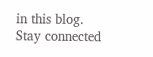in this blog. Stay connected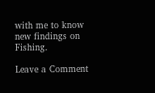with me to know new findings on Fishing.

Leave a Comment